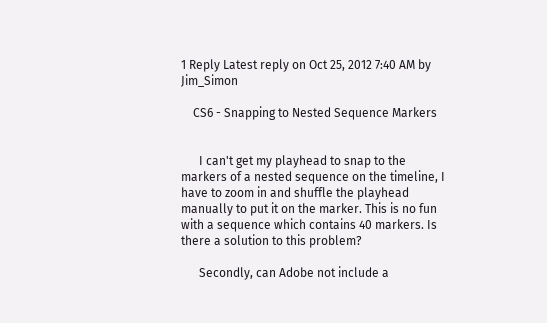1 Reply Latest reply on Oct 25, 2012 7:40 AM by Jim_Simon

    CS6 - Snapping to Nested Sequence Markers


      I can't get my playhead to snap to the markers of a nested sequence on the timeline, I have to zoom in and shuffle the playhead manually to put it on the marker. This is no fun with a sequence which contains 40 markers. Is there a solution to this problem?

      Secondly, can Adobe not include a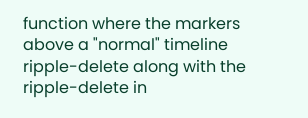function where the markers above a "normal" timeline ripple-delete along with the ripple-delete in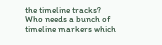the timeline tracks? Who needs a bunch of timeline markers which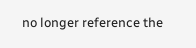no longer reference the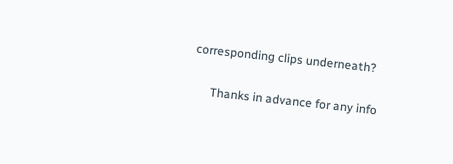corresponding clips underneath?

      Thanks in advance for any info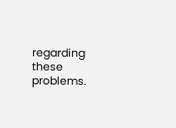regarding these problems.